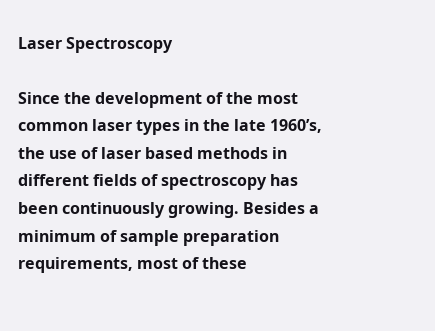Laser Spectroscopy

Since the development of the most common laser types in the late 1960’s, the use of laser based methods in different fields of spectroscopy has been continuously growing. Besides a minimum of sample preparation requirements, most of these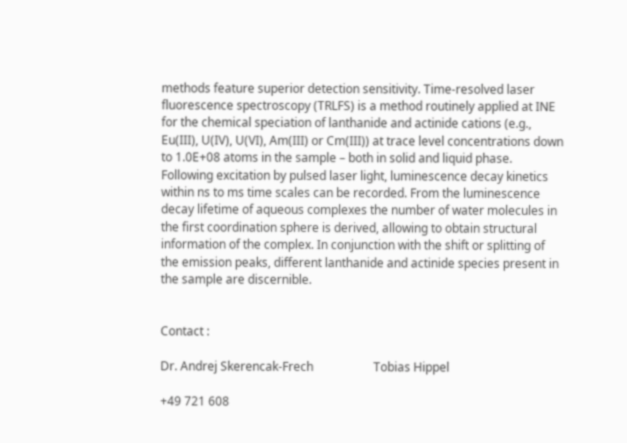methods feature superior detection sensitivity. Time-resolved laser fluorescence spectroscopy (TRLFS) is a method routinely applied at INE for the chemical speciation of lanthanide and actinide cations (e.g., Eu(III), U(IV), U(VI), Am(III) or Cm(III)) at trace level concentrations down to 1.0E+08 atoms in the sample – both in solid and liquid phase. Following excitation by pulsed laser light, luminescence decay kinetics within ns to ms time scales can be recorded. From the luminescence decay lifetime of aqueous complexes the number of water molecules in the first coordination sphere is derived, allowing to obtain structural information of the complex. In conjunction with the shift or splitting of the emission peaks, different lanthanide and actinide species present in the sample are discernible.


Contact :

Dr. Andrej Skerencak-Frech                    Tobias Hippel

+49 721 608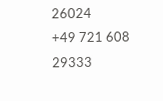26024                                  +49 721 608 29333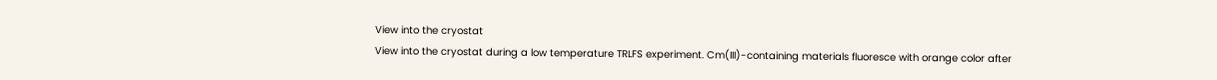View into the cryostat
View into the cryostat during a low temperature TRLFS experiment. Cm(III)-containing materials fluoresce with orange color after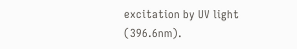excitation by UV light (396.6nm).